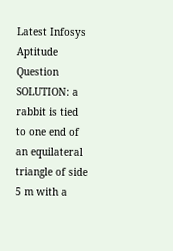Latest Infosys Aptitude Question SOLUTION: a rabbit is tied to one end of an equilateral triangle of side 5 m with a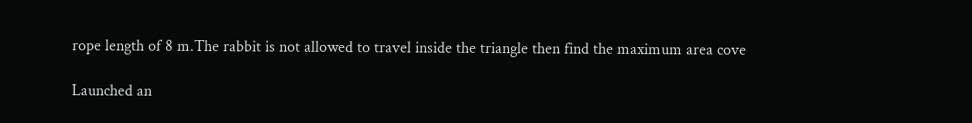rope length of 8 m.The rabbit is not allowed to travel inside the triangle then find the maximum area cove

Launched an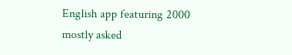English app featuring 2000 mostly asked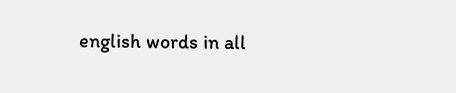english words in all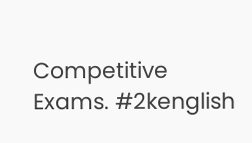Competitive Exams. #2kenglish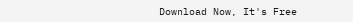Download Now, It's Free